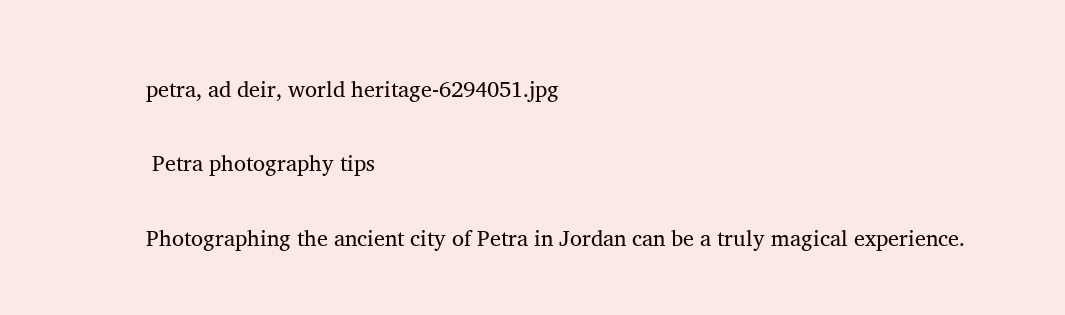petra, ad deir, world heritage-6294051.jpg

 Petra photography tips

Photographing the ancient city of Petra in Jordan can be a truly magical experience.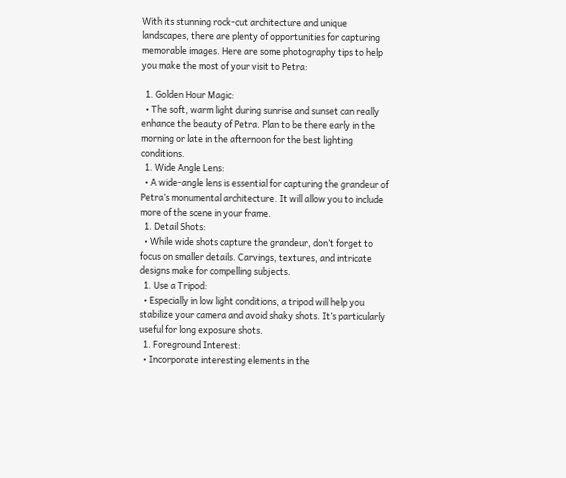With its stunning rock-cut architecture and unique landscapes, there are plenty of opportunities for capturing memorable images. Here are some photography tips to help you make the most of your visit to Petra:

  1. Golden Hour Magic:
  • The soft, warm light during sunrise and sunset can really enhance the beauty of Petra. Plan to be there early in the morning or late in the afternoon for the best lighting conditions.
  1. Wide Angle Lens:
  • A wide-angle lens is essential for capturing the grandeur of Petra’s monumental architecture. It will allow you to include more of the scene in your frame.
  1. Detail Shots:
  • While wide shots capture the grandeur, don’t forget to focus on smaller details. Carvings, textures, and intricate designs make for compelling subjects.
  1. Use a Tripod:
  • Especially in low light conditions, a tripod will help you stabilize your camera and avoid shaky shots. It’s particularly useful for long exposure shots.
  1. Foreground Interest:
  • Incorporate interesting elements in the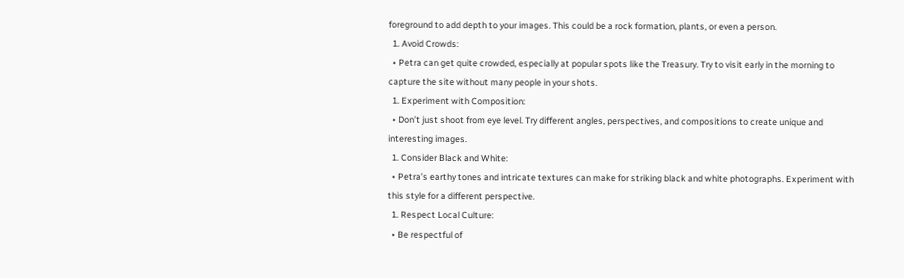foreground to add depth to your images. This could be a rock formation, plants, or even a person.
  1. Avoid Crowds:
  • Petra can get quite crowded, especially at popular spots like the Treasury. Try to visit early in the morning to capture the site without many people in your shots.
  1. Experiment with Composition:
  • Don’t just shoot from eye level. Try different angles, perspectives, and compositions to create unique and interesting images.
  1. Consider Black and White:
  • Petra’s earthy tones and intricate textures can make for striking black and white photographs. Experiment with this style for a different perspective.
  1. Respect Local Culture:
  • Be respectful of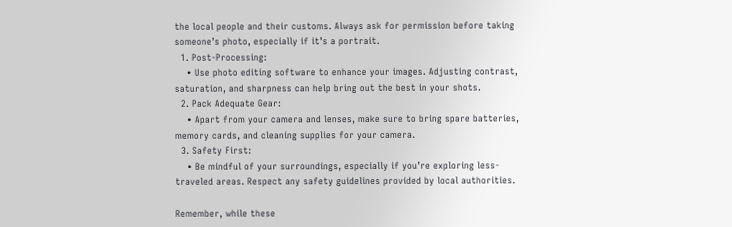the local people and their customs. Always ask for permission before taking someone’s photo, especially if it’s a portrait.
  1. Post-Processing:
    • Use photo editing software to enhance your images. Adjusting contrast, saturation, and sharpness can help bring out the best in your shots.
  2. Pack Adequate Gear:
    • Apart from your camera and lenses, make sure to bring spare batteries, memory cards, and cleaning supplies for your camera.
  3. Safety First:
    • Be mindful of your surroundings, especially if you’re exploring less-traveled areas. Respect any safety guidelines provided by local authorities.

Remember, while these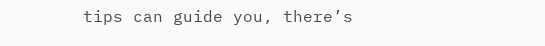tips can guide you, there’s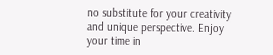no substitute for your creativity and unique perspective. Enjoy your time in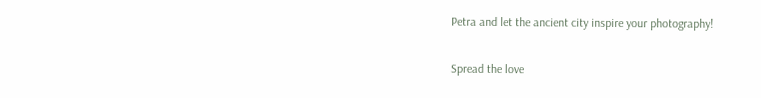Petra and let the ancient city inspire your photography!

Spread the love